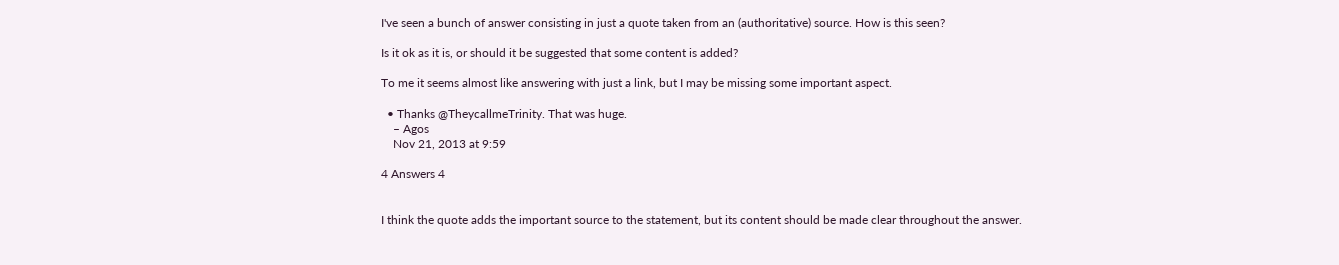I've seen a bunch of answer consisting in just a quote taken from an (authoritative) source. How is this seen?

Is it ok as it is, or should it be suggested that some content is added?

To me it seems almost like answering with just a link, but I may be missing some important aspect.

  • Thanks @TheycallmeTrinity. That was huge.
    – Agos
    Nov 21, 2013 at 9:59

4 Answers 4


I think the quote adds the important source to the statement, but its content should be made clear throughout the answer.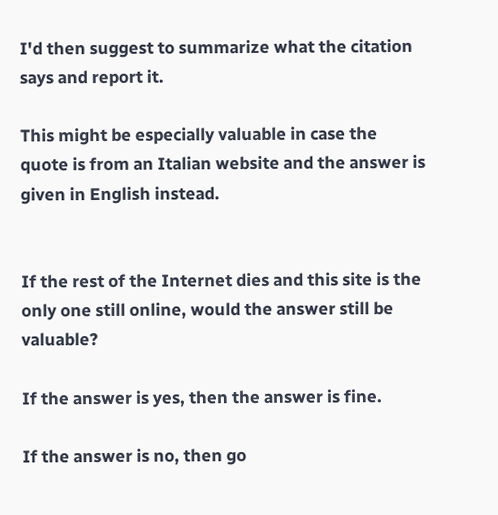I'd then suggest to summarize what the citation says and report it.

This might be especially valuable in case the quote is from an Italian website and the answer is given in English instead.


If the rest of the Internet dies and this site is the only one still online, would the answer still be valuable?

If the answer is yes, then the answer is fine.

If the answer is no, then go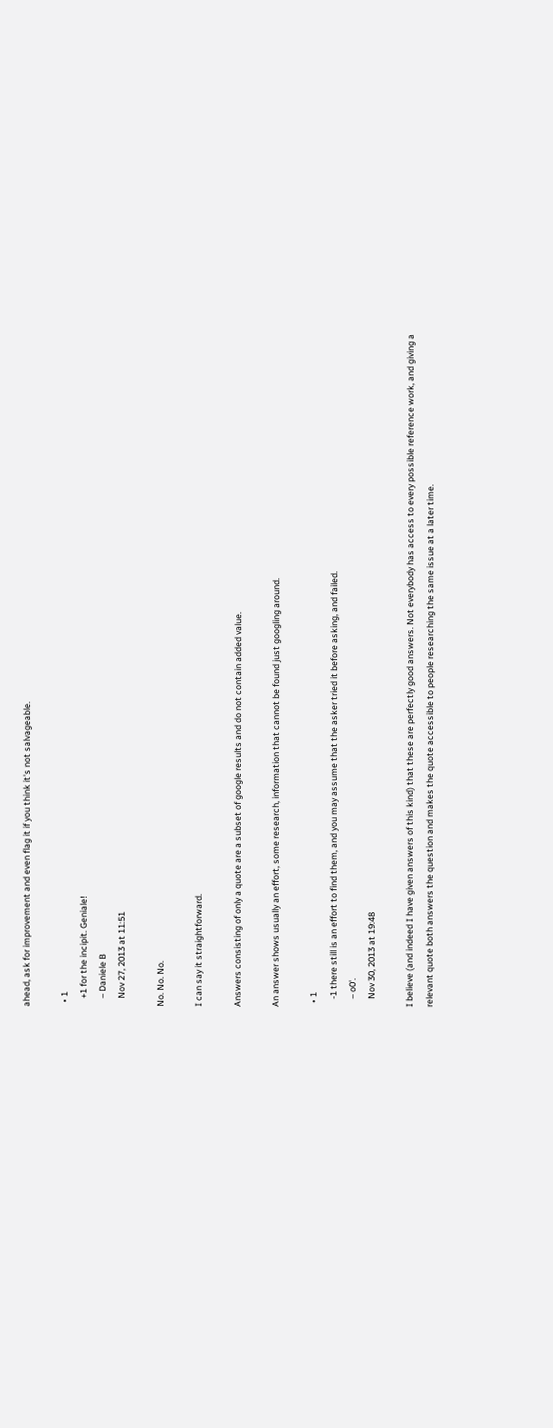ahead, ask for improvement and even flag it if you think it's not salvageable.

  • 1
    +1 for the incipit. Geniale!
    – Daniele B
    Nov 27, 2013 at 11:51

No. No. No.

I can say it straightforward.

Answers consisting of only a quote are a subset of google results and do not contain added value.

An answer shows usually an effort, some research, information that cannot be found just googling around.

  • 1
    -1 there still is an effort to find them, and you may assume that the asker tried it before asking, and failed.
    – o0'.
    Nov 30, 2013 at 19:48

I believe (and indeed I have given answers of this kind) that these are perfectly good answers. Not everybody has access to every possible reference work, and giving a relevant quote both answers the question and makes the quote accessible to people researching the same issue at a later time.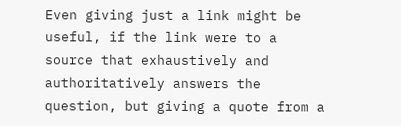Even giving just a link might be useful, if the link were to a source that exhaustively and authoritatively answers the question, but giving a quote from a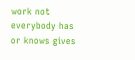work not everybody has or knows gives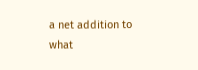a net addition to what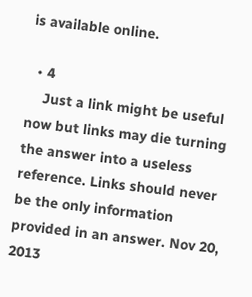is available online.

  • 4
    Just a link might be useful now but links may die turning the answer into a useless reference. Links should never be the only information provided in an answer. Nov 20, 2013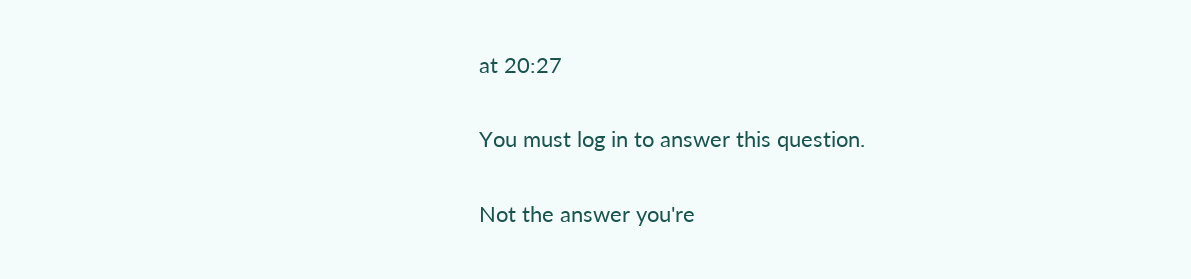at 20:27

You must log in to answer this question.

Not the answer you're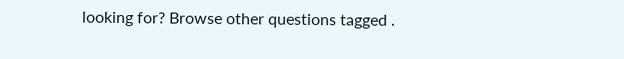looking for? Browse other questions tagged .